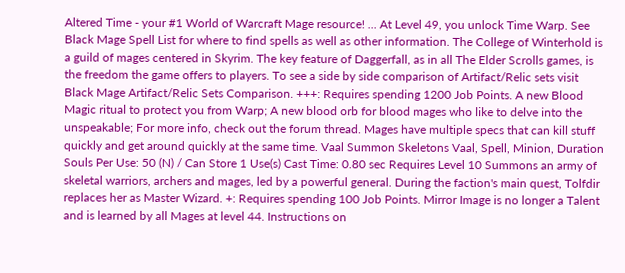Altered Time - your #1 World of Warcraft Mage resource! ... At Level 49, you unlock Time Warp. See Black Mage Spell List for where to find spells as well as other information. The College of Winterhold is a guild of mages centered in Skyrim. The key feature of Daggerfall, as in all The Elder Scrolls games, is the freedom the game offers to players. To see a side by side comparison of Artifact/Relic sets visit Black Mage Artifact/Relic Sets Comparison. +++: Requires spending 1200 Job Points. A new Blood Magic ritual to protect you from Warp; A new blood orb for blood mages who like to delve into the unspeakable; For more info, check out the forum thread. Mages have multiple specs that can kill stuff quickly and get around quickly at the same time. Vaal Summon Skeletons Vaal, Spell, Minion, Duration Souls Per Use: 50 (N) / Can Store 1 Use(s) Cast Time: 0.80 sec Requires Level 10 Summons an army of skeletal warriors, archers and mages, led by a powerful general. During the faction's main quest, Tolfdir replaces her as Master Wizard. +: Requires spending 100 Job Points. Mirror Image is no longer a Talent and is learned by all Mages at level 44. Instructions on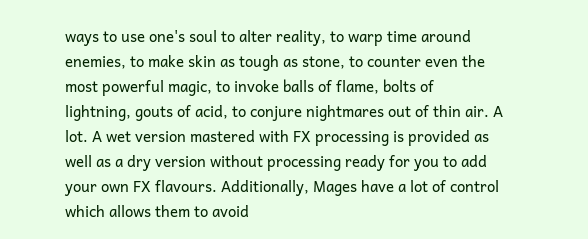ways to use one's soul to alter reality, to warp time around enemies, to make skin as tough as stone, to counter even the most powerful magic, to invoke balls of flame, bolts of lightning, gouts of acid, to conjure nightmares out of thin air. A lot. A wet version mastered with FX processing is provided as well as a dry version without processing ready for you to add your own FX flavours. Additionally, Mages have a lot of control which allows them to avoid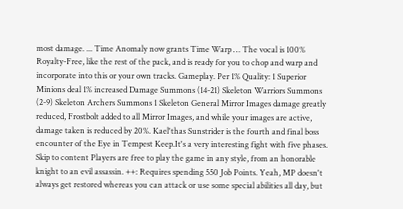most damage. ... Time Anomaly now grants Time Warp … The vocal is 100% Royalty-Free, like the rest of the pack, and is ready for you to chop and warp and incorporate into this or your own tracks. Gameplay. Per 1% Quality: 1 Superior Minions deal 1% increased Damage Summons (14-21) Skeleton Warriors Summons (2-9) Skeleton Archers Summons 1 Skeleton General Mirror Images damage greatly reduced, Frostbolt added to all Mirror Images, and while your images are active, damage taken is reduced by 20%. Kael'thas Sunstrider is the fourth and final boss encounter of the Eye in Tempest Keep.It's a very interesting fight with five phases. Skip to content Players are free to play the game in any style, from an honorable knight to an evil assassin. ++: Requires spending 550 Job Points. Yeah, MP doesn't always get restored whereas you can attack or use some special abilities all day, but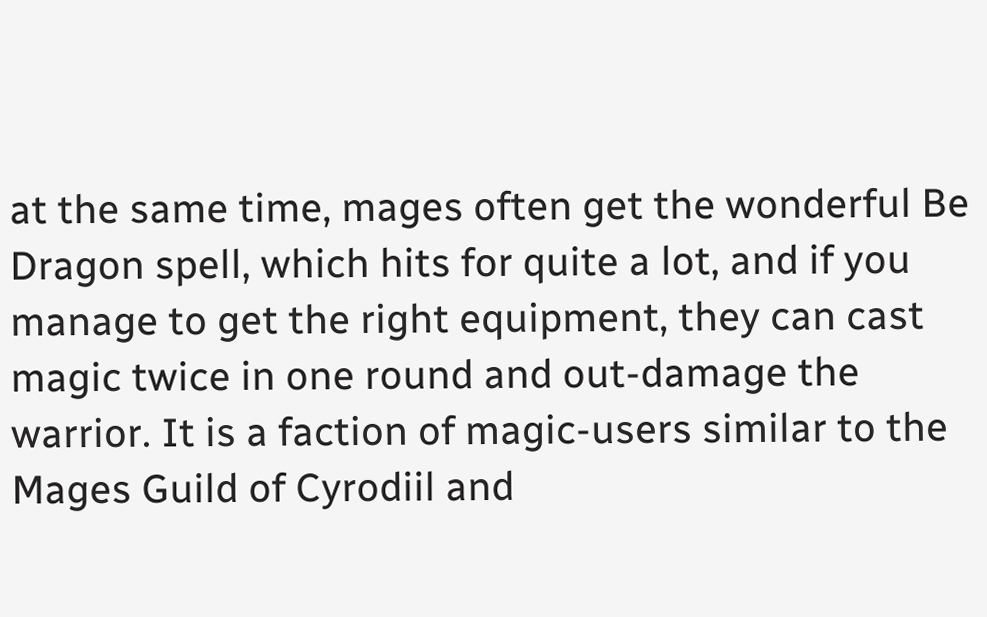at the same time, mages often get the wonderful Be Dragon spell, which hits for quite a lot, and if you manage to get the right equipment, they can cast magic twice in one round and out-damage the warrior. It is a faction of magic-users similar to the Mages Guild of Cyrodiil and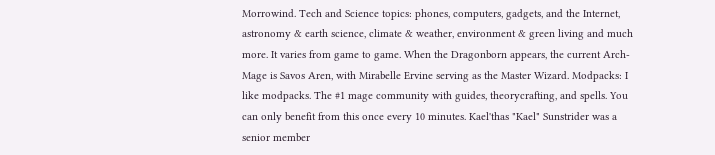Morrowind. Tech and Science topics: phones, computers, gadgets, and the Internet, astronomy & earth science, climate & weather, environment & green living and much more. It varies from game to game. When the Dragonborn appears, the current Arch-Mage is Savos Aren, with Mirabelle Ervine serving as the Master Wizard. Modpacks: I like modpacks. The #1 mage community with guides, theorycrafting, and spells. You can only benefit from this once every 10 minutes. Kael'thas "Kael" Sunstrider was a senior member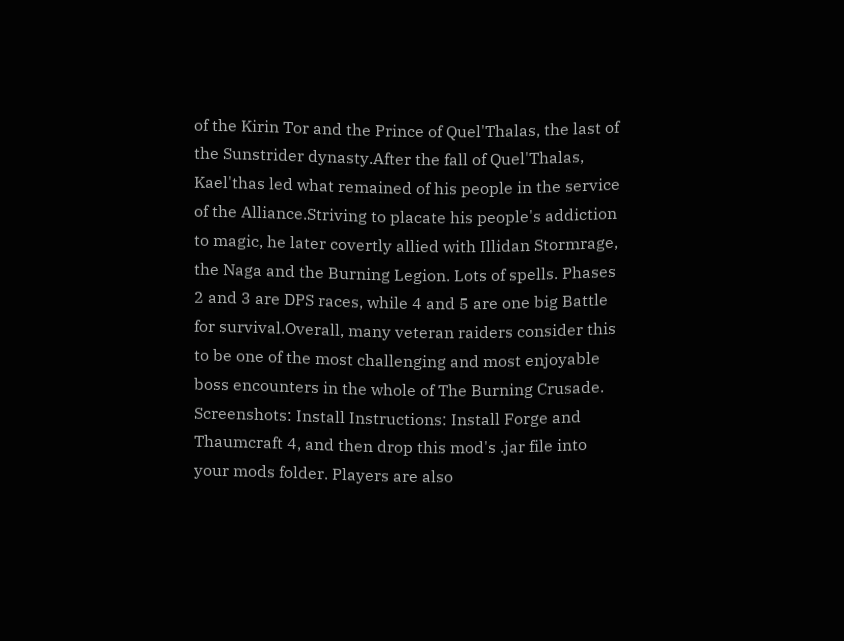of the Kirin Tor and the Prince of Quel'Thalas, the last of the Sunstrider dynasty.After the fall of Quel'Thalas, Kael'thas led what remained of his people in the service of the Alliance.Striving to placate his people's addiction to magic, he later covertly allied with Illidan Stormrage, the Naga and the Burning Legion. Lots of spells. Phases 2 and 3 are DPS races, while 4 and 5 are one big Battle for survival.Overall, many veteran raiders consider this to be one of the most challenging and most enjoyable boss encounters in the whole of The Burning Crusade. Screenshots: Install Instructions: Install Forge and Thaumcraft 4, and then drop this mod's .jar file into your mods folder. Players are also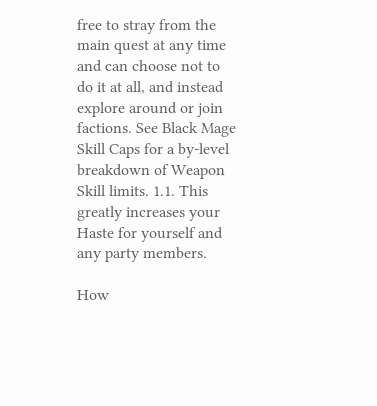free to stray from the main quest at any time and can choose not to do it at all, and instead explore around or join factions. See Black Mage Skill Caps for a by-level breakdown of Weapon Skill limits. 1.1. This greatly increases your Haste for yourself and any party members.

How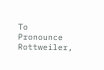To Pronounce Rottweiler,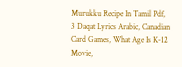Murukku Recipe In Tamil Pdf, 3 Daqat Lyrics Arabic, Canadian Card Games, What Age Is K-12 Movie,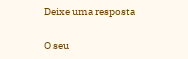Deixe uma resposta

O seu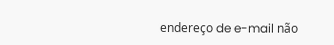endereço de e-mail não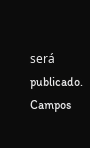será publicado. Campos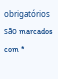obrigatórios são marcados com *